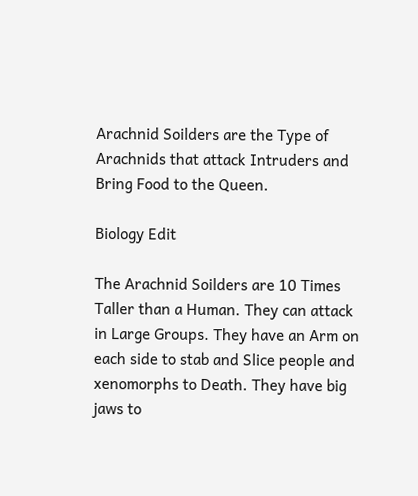Arachnid Soilders are the Type of Arachnids that attack Intruders and Bring Food to the Queen.

Biology Edit

The Arachnid Soilders are 10 Times Taller than a Human. They can attack in Large Groups. They have an Arm on each side to stab and Slice people and xenomorphs to Death. They have big jaws to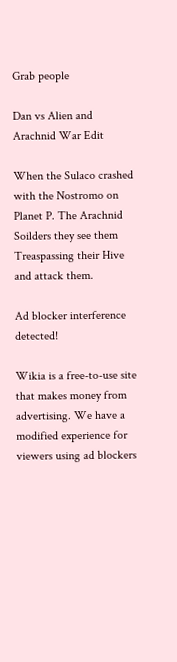Grab people

Dan vs Alien and Arachnid War Edit

When the Sulaco crashed with the Nostromo on Planet P. The Arachnid Soilders they see them Treaspassing their Hive and attack them.

Ad blocker interference detected!

Wikia is a free-to-use site that makes money from advertising. We have a modified experience for viewers using ad blockers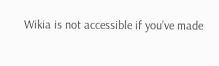Wikia is not accessible if you’ve made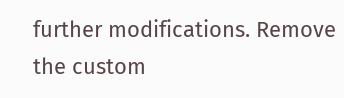further modifications. Remove the custom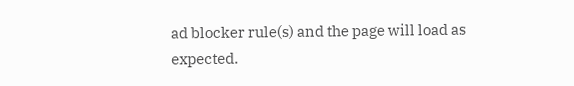ad blocker rule(s) and the page will load as expected.